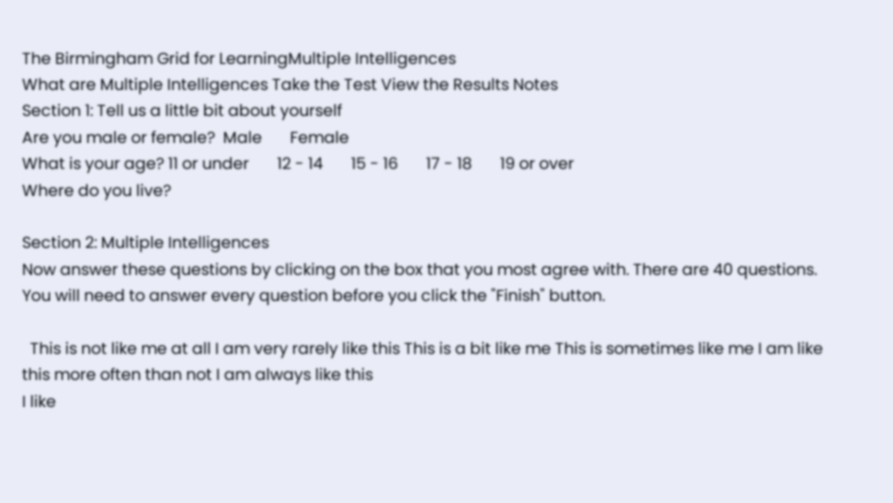The Birmingham Grid for LearningMultiple Intelligences
What are Multiple Intelligences Take the Test View the Results Notes
Section 1: Tell us a little bit about yourself
Are you male or female?  Male       Female
What is your age? 11 or under       12 - 14       15 - 16       17 - 18       19 or over
Where do you live?

Section 2: Multiple Intelligences
Now answer these questions by clicking on the box that you most agree with. There are 40 questions. You will need to answer every question before you click the "Finish" button.

  This is not like me at all I am very rarely like this This is a bit like me This is sometimes like me I am like this more often than not I am always like this
I like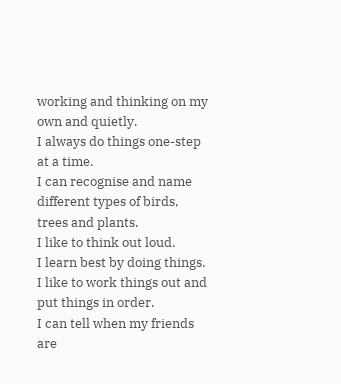working and thinking on my own and quietly.
I always do things one-step at a time.
I can recognise and name different types of birds, trees and plants.
I like to think out loud.
I learn best by doing things.
I like to work things out and put things in order.
I can tell when my friends are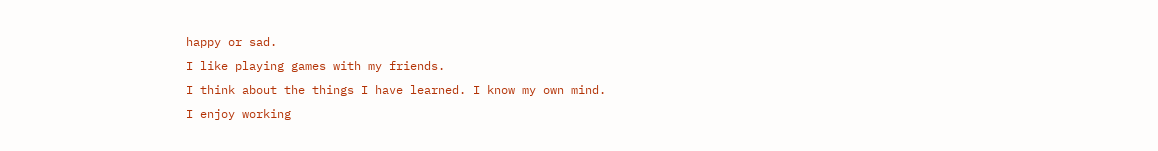happy or sad.
I like playing games with my friends.
I think about the things I have learned. I know my own mind.
I enjoy working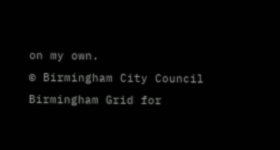on my own.
© Birmingham City Council        Birmingham Grid for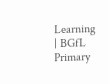Learning | BGfL Primary